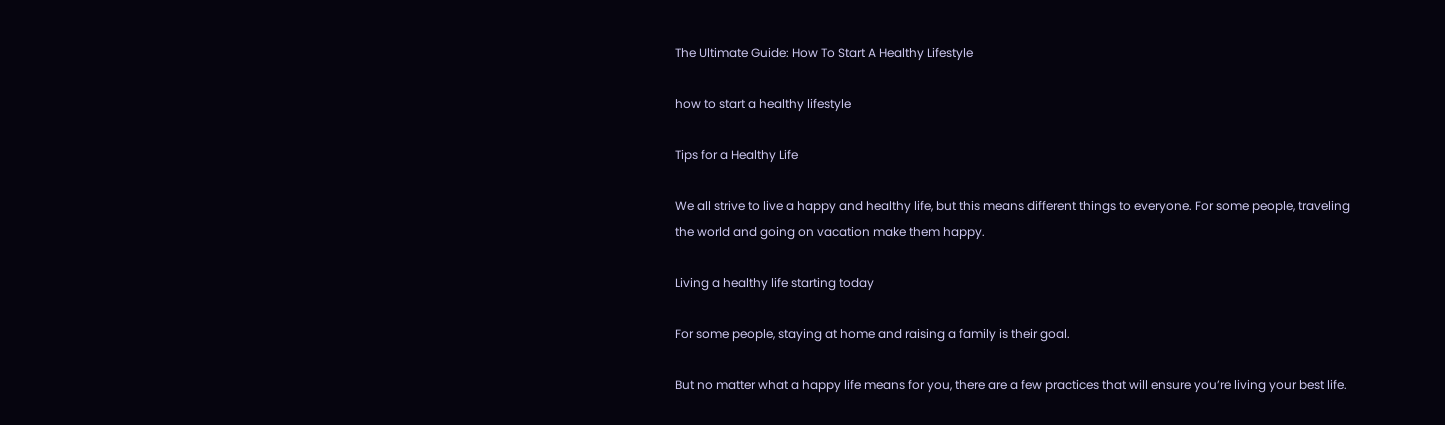The Ultimate Guide: How To Start A Healthy Lifestyle

how to start a healthy lifestyle

Tips for a Healthy Life

We all strive to live a happy and healthy life, but this means different things to everyone. For some people, traveling the world and going on vacation make them happy.

Living a healthy life starting today

For some people, staying at home and raising a family is their goal.

But no matter what a happy life means for you, there are a few practices that will ensure you’re living your best life.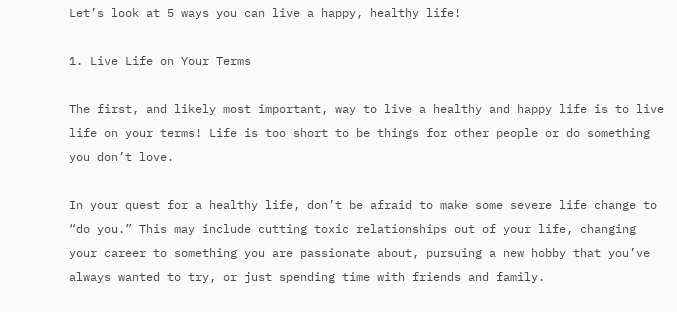Let’s look at 5 ways you can live a happy, healthy life!

1. Live Life on Your Terms

The first, and likely most important, way to live a healthy and happy life is to live life on your terms! Life is too short to be things for other people or do something you don’t love.

In your quest for a healthy life, don’t be afraid to make some severe life change to “do you.” This may include cutting toxic relationships out of your life, changing your career to something you are passionate about, pursuing a new hobby that you’ve always wanted to try, or just spending time with friends and family.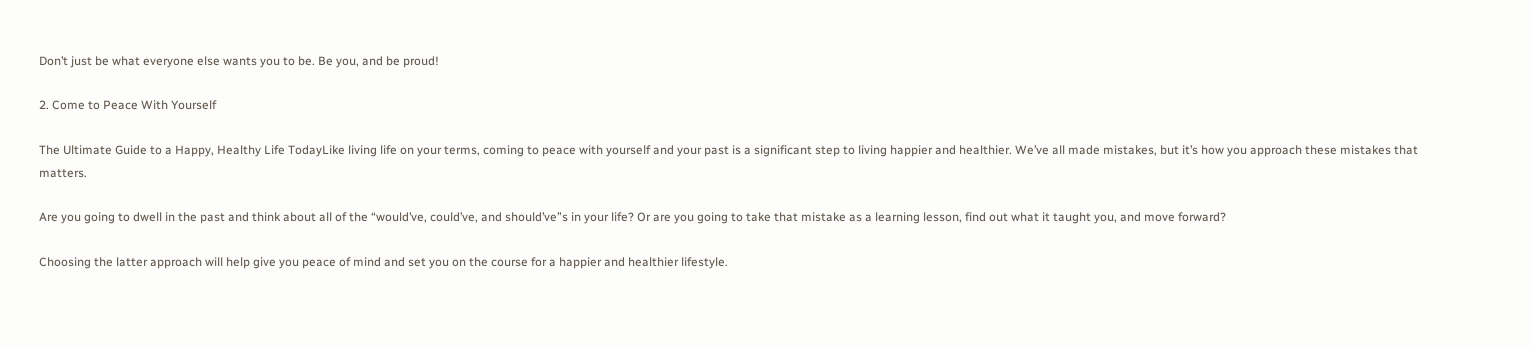Don’t just be what everyone else wants you to be. Be you, and be proud!

2. Come to Peace With Yourself

The Ultimate Guide to a Happy, Healthy Life TodayLike living life on your terms, coming to peace with yourself and your past is a significant step to living happier and healthier. We’ve all made mistakes, but it’s how you approach these mistakes that matters.

Are you going to dwell in the past and think about all of the “would’ve, could’ve, and should’ve”s in your life? Or are you going to take that mistake as a learning lesson, find out what it taught you, and move forward?

Choosing the latter approach will help give you peace of mind and set you on the course for a happier and healthier lifestyle.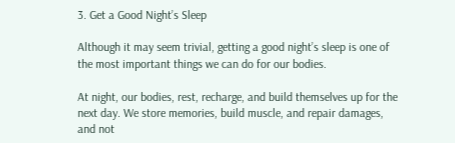3. Get a Good Night’s Sleep

Although it may seem trivial, getting a good night’s sleep is one of the most important things we can do for our bodies.

At night, our bodies, rest, recharge, and build themselves up for the next day. We store memories, build muscle, and repair damages, and not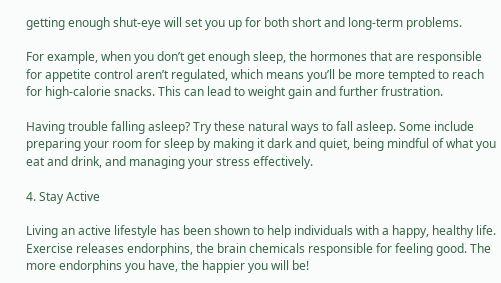getting enough shut-eye will set you up for both short and long-term problems.

For example, when you don’t get enough sleep, the hormones that are responsible for appetite control aren’t regulated, which means you’ll be more tempted to reach for high-calorie snacks. This can lead to weight gain and further frustration.

Having trouble falling asleep? Try these natural ways to fall asleep. Some include preparing your room for sleep by making it dark and quiet, being mindful of what you eat and drink, and managing your stress effectively.

4. Stay Active

Living an active lifestyle has been shown to help individuals with a happy, healthy life. Exercise releases endorphins, the brain chemicals responsible for feeling good. The more endorphins you have, the happier you will be!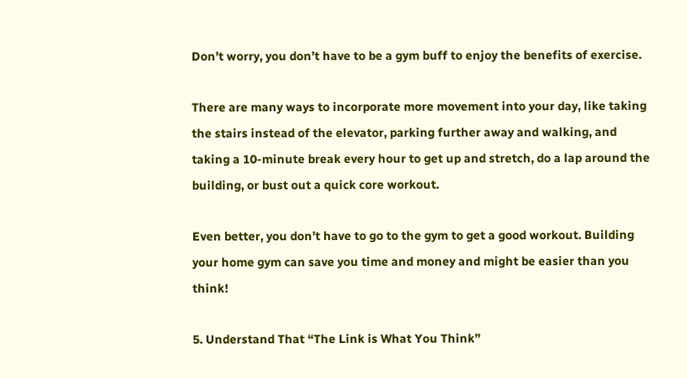Don’t worry, you don’t have to be a gym buff to enjoy the benefits of exercise.

There are many ways to incorporate more movement into your day, like taking the stairs instead of the elevator, parking further away and walking, and taking a 10-minute break every hour to get up and stretch, do a lap around the building, or bust out a quick core workout.

Even better, you don’t have to go to the gym to get a good workout. Building your home gym can save you time and money and might be easier than you think!

5. Understand That “The Link is What You Think”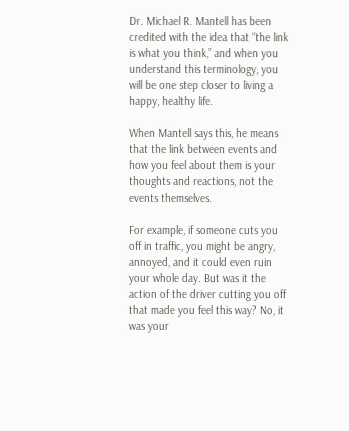Dr. Michael R. Mantell has been credited with the idea that “the link is what you think,” and when you understand this terminology, you will be one step closer to living a happy, healthy life.

When Mantell says this, he means that the link between events and how you feel about them is your thoughts and reactions, not the events themselves.

For example, if someone cuts you off in traffic, you might be angry, annoyed, and it could even ruin your whole day. But was it the action of the driver cutting you off that made you feel this way? No, it was your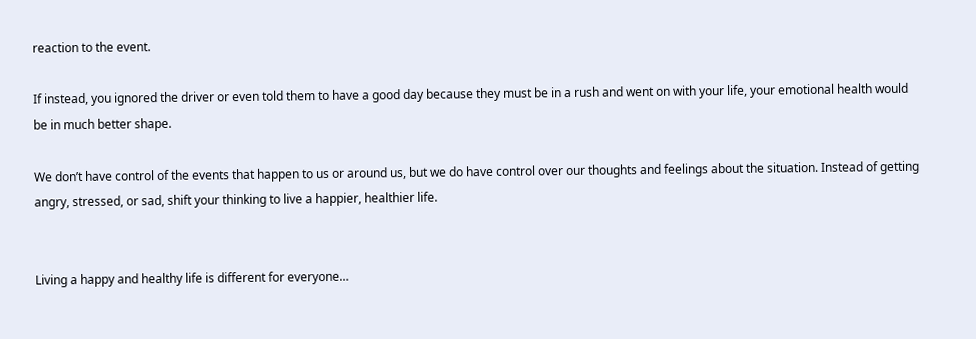reaction to the event.

If instead, you ignored the driver or even told them to have a good day because they must be in a rush and went on with your life, your emotional health would be in much better shape.

We don’t have control of the events that happen to us or around us, but we do have control over our thoughts and feelings about the situation. Instead of getting angry, stressed, or sad, shift your thinking to live a happier, healthier life.


Living a happy and healthy life is different for everyone…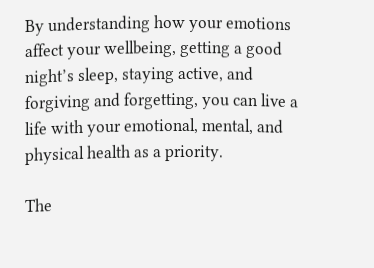By understanding how your emotions affect your wellbeing, getting a good night’s sleep, staying active, and forgiving and forgetting, you can live a life with your emotional, mental, and physical health as a priority.

The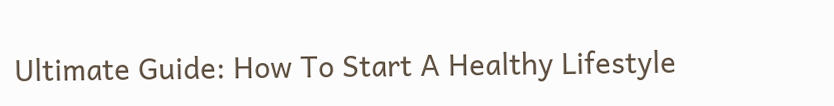Ultimate Guide: How To Start A Healthy Lifestyle